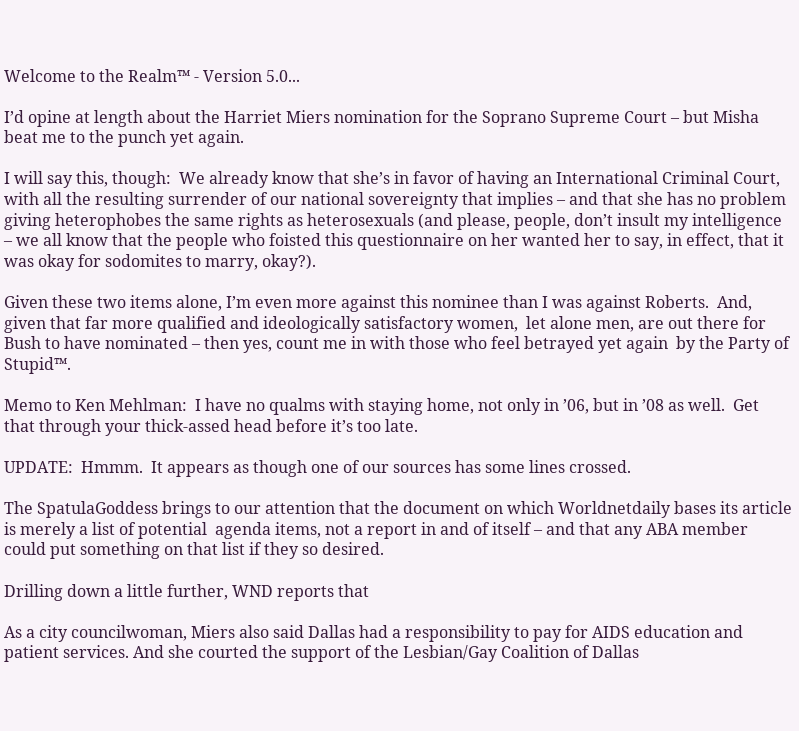Welcome to the Realm™ - Version 5.0...

I’d opine at length about the Harriet Miers nomination for the Soprano Supreme Court – but Misha beat me to the punch yet again.

I will say this, though:  We already know that she’s in favor of having an International Criminal Court, with all the resulting surrender of our national sovereignty that implies – and that she has no problem giving heterophobes the same rights as heterosexuals (and please, people, don’t insult my intelligence – we all know that the people who foisted this questionnaire on her wanted her to say, in effect, that it was okay for sodomites to marry, okay?).

Given these two items alone, I’m even more against this nominee than I was against Roberts.  And, given that far more qualified and ideologically satisfactory women,  let alone men, are out there for Bush to have nominated – then yes, count me in with those who feel betrayed yet again  by the Party of Stupid™.

Memo to Ken Mehlman:  I have no qualms with staying home, not only in ’06, but in ’08 as well.  Get that through your thick-assed head before it’s too late.

UPDATE:  Hmmm.  It appears as though one of our sources has some lines crossed.

The SpatulaGoddess brings to our attention that the document on which Worldnetdaily bases its article is merely a list of potential  agenda items, not a report in and of itself – and that any ABA member could put something on that list if they so desired.

Drilling down a little further, WND reports that

As a city councilwoman, Miers also said Dallas had a responsibility to pay for AIDS education and patient services. And she courted the support of the Lesbian/Gay Coalition of Dallas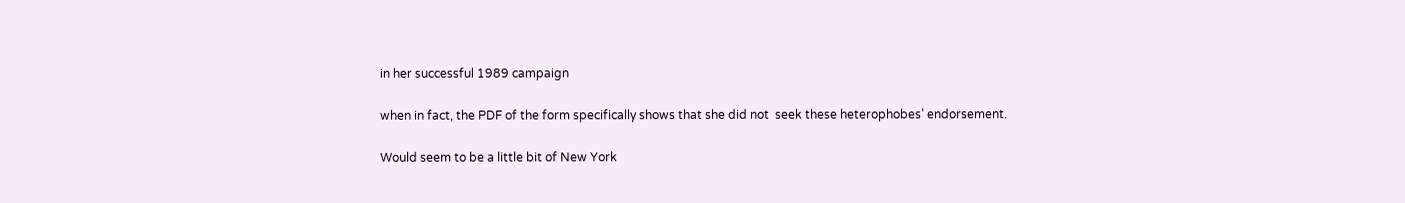in her successful 1989 campaign

when in fact, the PDF of the form specifically shows that she did not  seek these heterophobes’ endorsement.

Would seem to be a little bit of New York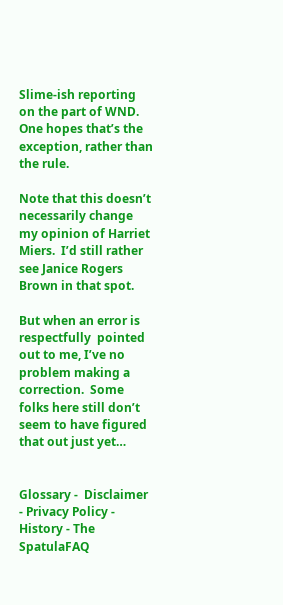Slime-ish reporting on the part of WND.  One hopes that’s the exception, rather than the rule.

Note that this doesn’t necessarily change my opinion of Harriet Miers.  I’d still rather see Janice Rogers Brown in that spot.

But when an error is respectfully  pointed out to me, I’ve no problem making a correction.  Some folks here still don’t seem to have figured that out just yet…


Glossary -  Disclaimer - Privacy Policy - History - The SpatulaFAQ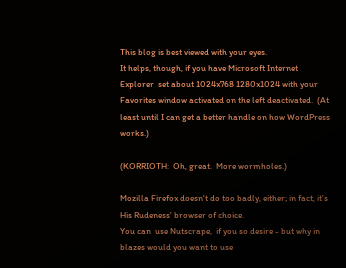This blog is best viewed with your eyes.
It helps, though, if you have Microsoft Internet Explorer  set about 1024x768 1280x1024 with your Favorites window activated on the left deactivated.  (At least until I can get a better handle on how WordPress works.)

(KORRIOTH:  Oh, great.  More wormholes.)

Mozilla Firefox doesn't do too badly, either; in fact, it's His Rudeness' browser of choice.
You can  use Nutscrape,  if you so desire - but why in blazes would you want to use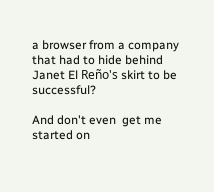a browser from a company that had to hide behind Janet El Reño's skirt to be successful?

And don't even  get me started on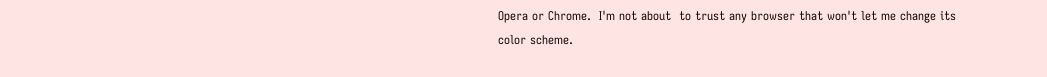Opera or Chrome.  I'm not about  to trust any browser that won't let me change its color scheme.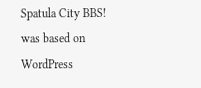Spatula City BBS! was based on WordPress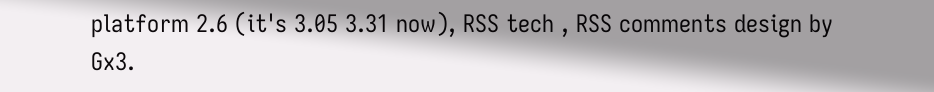platform 2.6 (it's 3.05 3.31 now), RSS tech , RSS comments design by Gx3.